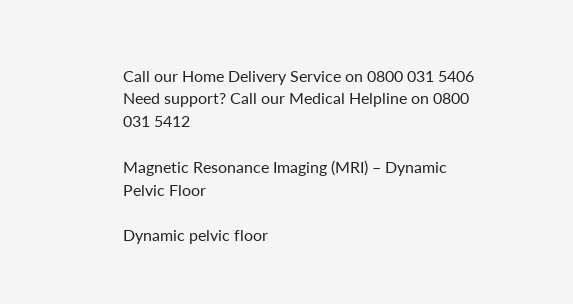Call our Home Delivery Service on 0800 031 5406
Need support? Call our Medical Helpline on 0800 031 5412

Magnetic Resonance Imaging (MRI) – Dynamic Pelvic Floor

Dynamic pelvic floor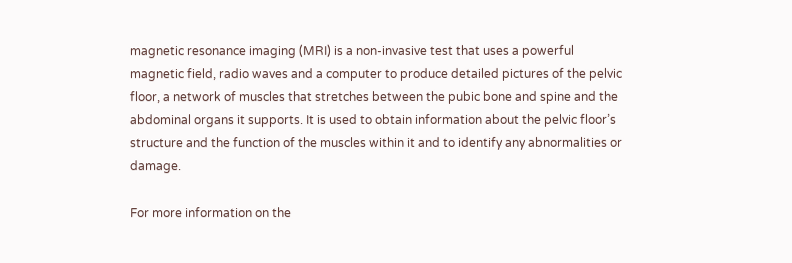magnetic resonance imaging (MRI) is a non-invasive test that uses a powerful magnetic field, radio waves and a computer to produce detailed pictures of the pelvic floor, a network of muscles that stretches between the pubic bone and spine and the abdominal organs it supports. It is used to obtain information about the pelvic floor’s structure and the function of the muscles within it and to identify any abnormalities or damage.

For more information on the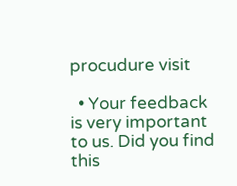procudure visit

  • Your feedback is very important to us. Did you find this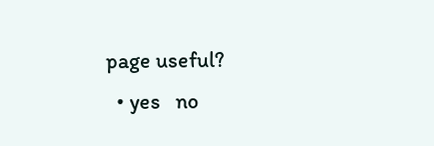page useful?
  • yes   no